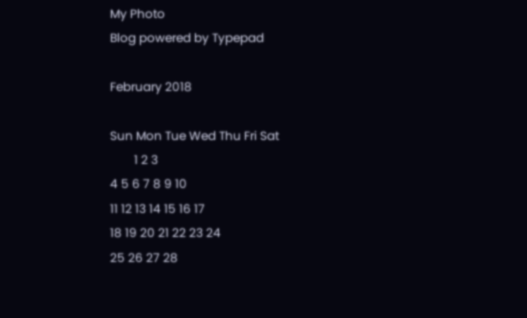My Photo
Blog powered by Typepad

February 2018

Sun Mon Tue Wed Thu Fri Sat
        1 2 3
4 5 6 7 8 9 10
11 12 13 14 15 16 17
18 19 20 21 22 23 24
25 26 27 28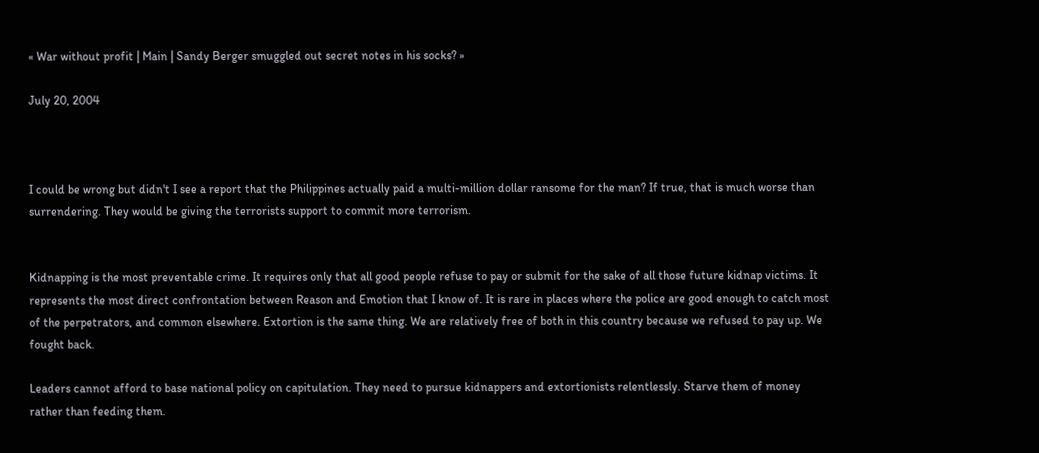« War without profit | Main | Sandy Berger smuggled out secret notes in his socks? »

July 20, 2004



I could be wrong but didn't I see a report that the Philippines actually paid a multi-million dollar ransome for the man? If true, that is much worse than surrendering. They would be giving the terrorists support to commit more terrorism.


Kidnapping is the most preventable crime. It requires only that all good people refuse to pay or submit for the sake of all those future kidnap victims. It represents the most direct confrontation between Reason and Emotion that I know of. It is rare in places where the police are good enough to catch most of the perpetrators, and common elsewhere. Extortion is the same thing. We are relatively free of both in this country because we refused to pay up. We fought back.

Leaders cannot afford to base national policy on capitulation. They need to pursue kidnappers and extortionists relentlessly. Starve them of money rather than feeding them.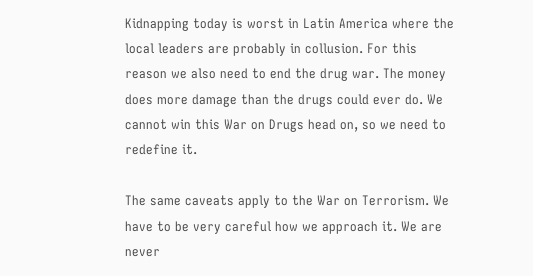Kidnapping today is worst in Latin America where the local leaders are probably in collusion. For this reason we also need to end the drug war. The money does more damage than the drugs could ever do. We cannot win this War on Drugs head on, so we need to redefine it.

The same caveats apply to the War on Terrorism. We have to be very careful how we approach it. We are never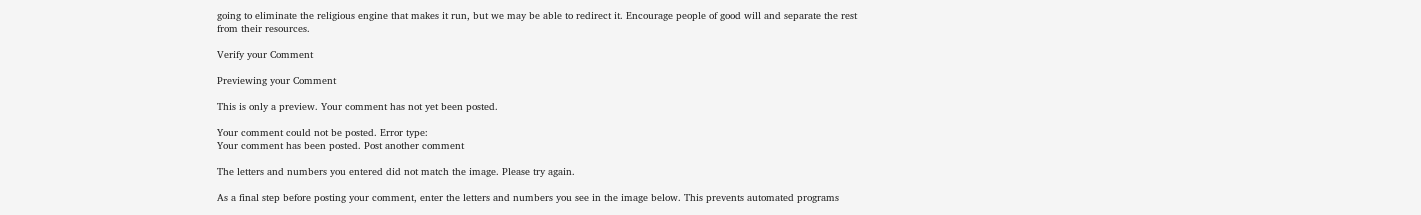going to eliminate the religious engine that makes it run, but we may be able to redirect it. Encourage people of good will and separate the rest from their resources.

Verify your Comment

Previewing your Comment

This is only a preview. Your comment has not yet been posted.

Your comment could not be posted. Error type:
Your comment has been posted. Post another comment

The letters and numbers you entered did not match the image. Please try again.

As a final step before posting your comment, enter the letters and numbers you see in the image below. This prevents automated programs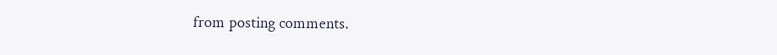from posting comments.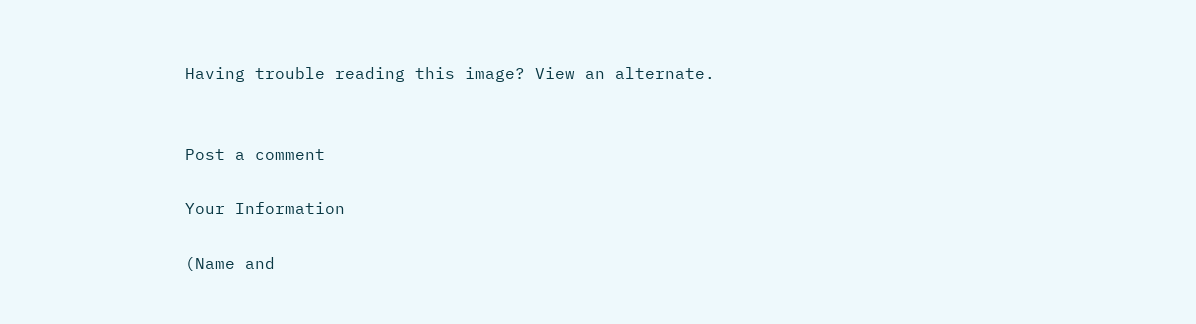Having trouble reading this image? View an alternate.


Post a comment

Your Information

(Name and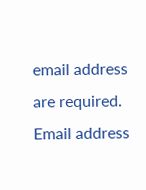email address are required. Email address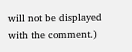will not be displayed with the comment.)